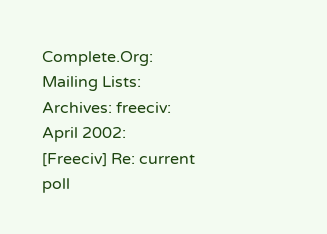Complete.Org: Mailing Lists: Archives: freeciv: April 2002:
[Freeciv] Re: current poll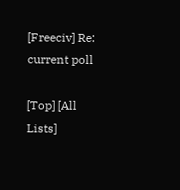[Freeciv] Re: current poll

[Top] [All Lists]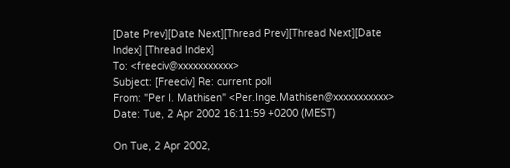[Date Prev][Date Next][Thread Prev][Thread Next][Date Index] [Thread Index]
To: <freeciv@xxxxxxxxxxx>
Subject: [Freeciv] Re: current poll
From: "Per I. Mathisen" <Per.Inge.Mathisen@xxxxxxxxxxx>
Date: Tue, 2 Apr 2002 16:11:59 +0200 (MEST)

On Tue, 2 Apr 2002,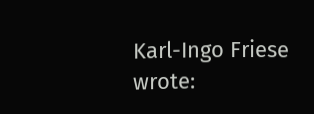Karl-Ingo Friese wrote: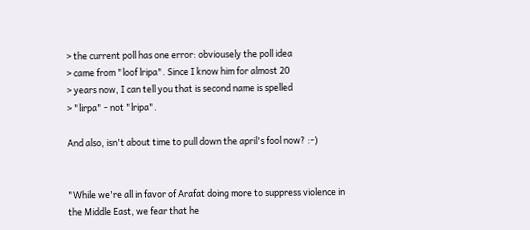> the current poll has one error: obviousely the poll idea
> came from "loof lripa". Since I know him for almost 20
> years now, I can tell you that is second name is spelled
> "lirpa" - not "lripa".

And also, isn't about time to pull down the april's fool now? :-)


"While we're all in favor of Arafat doing more to suppress violence in
the Middle East, we fear that he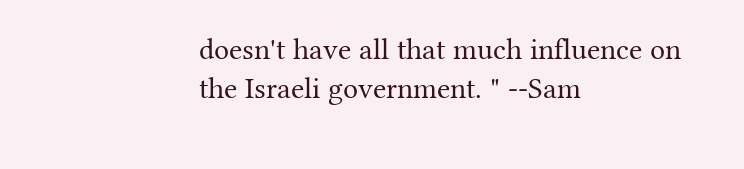doesn't have all that much influence on
the Israeli government. " --Sam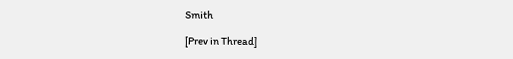Smith

[Prev in Thread]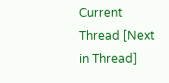Current Thread [Next in Thread]